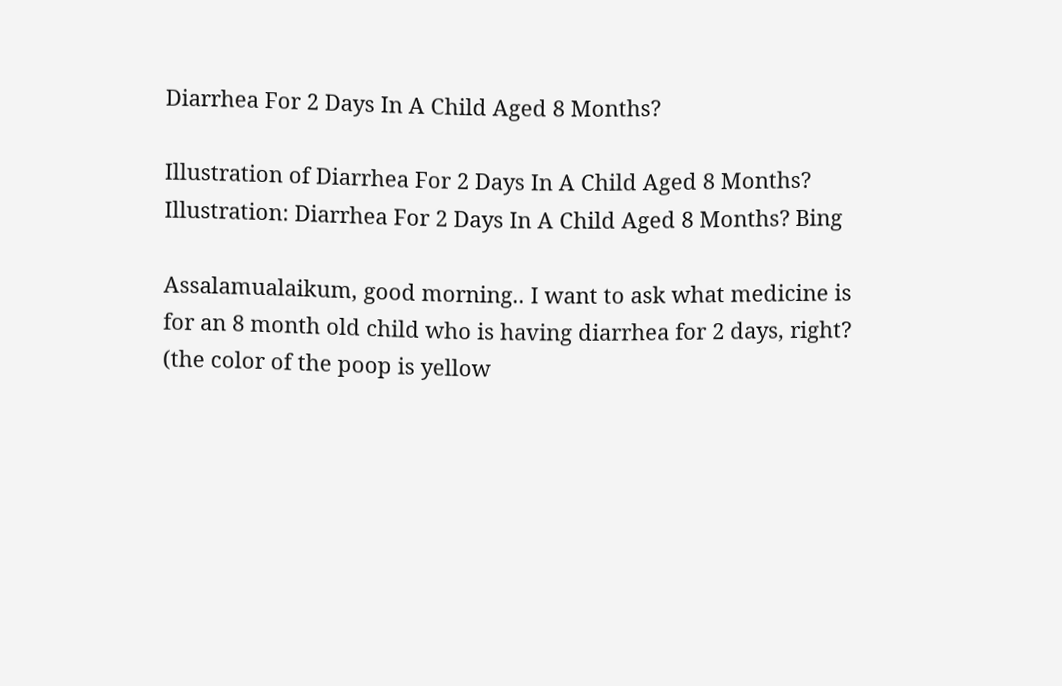Diarrhea For 2 Days In A Child Aged 8 Months?

Illustration of Diarrhea For 2 Days In A Child Aged 8 Months?
Illustration: Diarrhea For 2 Days In A Child Aged 8 Months? Bing

Assalamualaikum, good morning.. I want to ask what medicine is for an 8 month old child who is having diarrhea for 2 days, right? (the color of the poop is yellow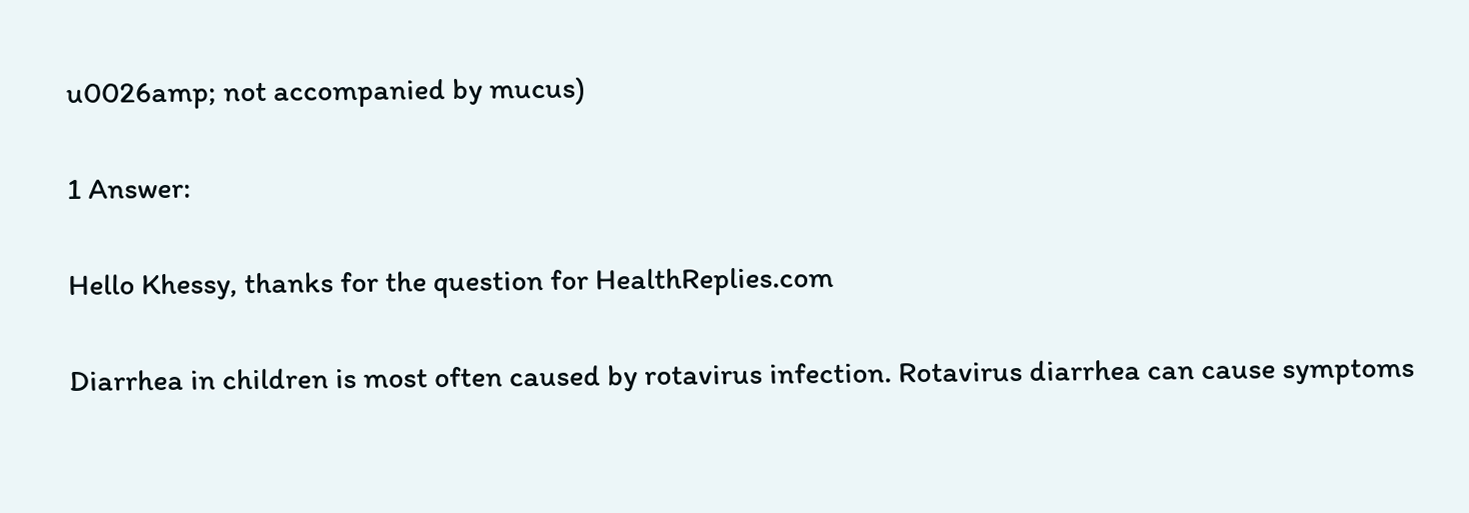u0026amp; not accompanied by mucus)

1 Answer:

Hello Khessy, thanks for the question for HealthReplies.com

Diarrhea in children is most often caused by rotavirus infection. Rotavirus diarrhea can cause symptoms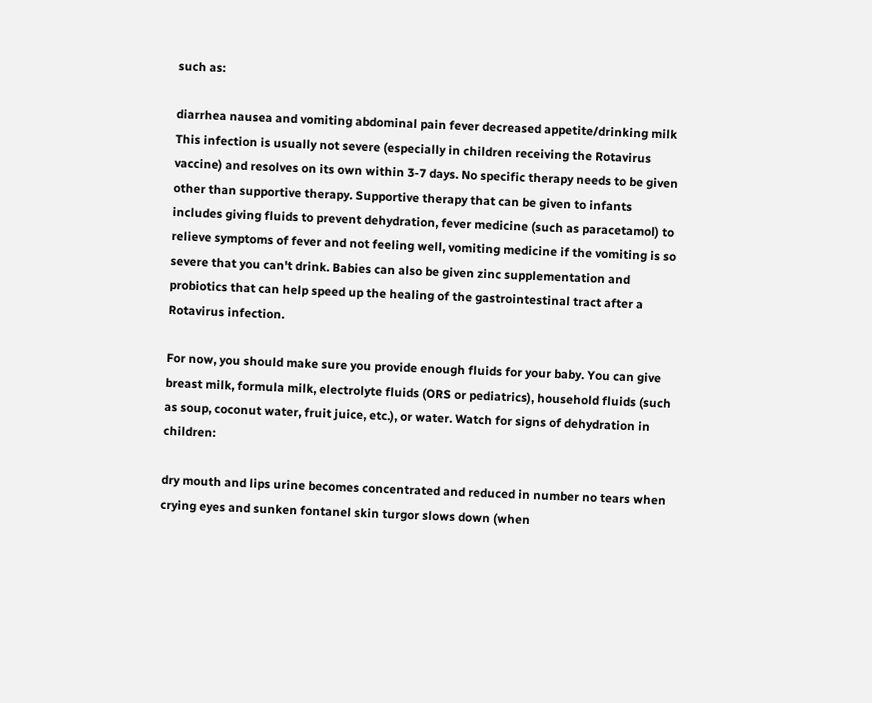such as:

diarrhea nausea and vomiting abdominal pain fever decreased appetite/drinking milk This infection is usually not severe (especially in children receiving the Rotavirus vaccine) and resolves on its own within 3-7 days. No specific therapy needs to be given other than supportive therapy. Supportive therapy that can be given to infants includes giving fluids to prevent dehydration, fever medicine (such as paracetamol) to relieve symptoms of fever and not feeling well, vomiting medicine if the vomiting is so severe that you can't drink. Babies can also be given zinc supplementation and probiotics that can help speed up the healing of the gastrointestinal tract after a Rotavirus infection.

For now, you should make sure you provide enough fluids for your baby. You can give breast milk, formula milk, electrolyte fluids (ORS or pediatrics), household fluids (such as soup, coconut water, fruit juice, etc.), or water. Watch for signs of dehydration in children:

dry mouth and lips urine becomes concentrated and reduced in number no tears when crying eyes and sunken fontanel skin turgor slows down (when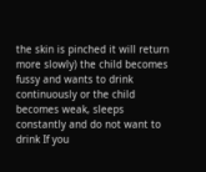the skin is pinched it will return more slowly) the child becomes fussy and wants to drink continuously or the child becomes weak, sleeps constantly and do not want to drink If you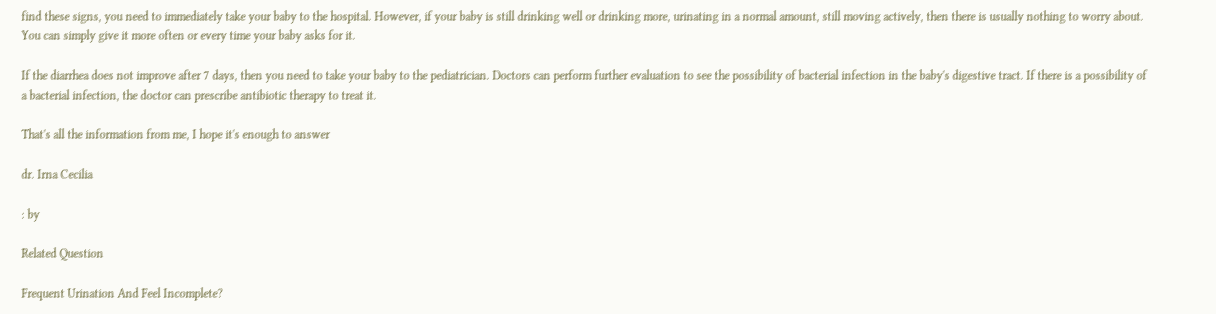find these signs, you need to immediately take your baby to the hospital. However, if your baby is still drinking well or drinking more, urinating in a normal amount, still moving actively, then there is usually nothing to worry about. You can simply give it more often or every time your baby asks for it.

If the diarrhea does not improve after 7 days, then you need to take your baby to the pediatrician. Doctors can perform further evaluation to see the possibility of bacterial infection in the baby's digestive tract. If there is a possibility of a bacterial infection, the doctor can prescribe antibiotic therapy to treat it.

That's all the information from me, I hope it's enough to answer

dr. Irna Cecilia

: by

Related Question

Frequent Urination And Feel Incomplete?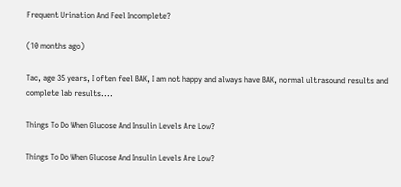Frequent Urination And Feel Incomplete?

(10 months ago)

Tac, age 35 years, I often feel BAK, I am not happy and always have BAK, normal ultrasound results and complete lab results....

Things To Do When Glucose And Insulin Levels Are Low?

Things To Do When Glucose And Insulin Levels Are Low?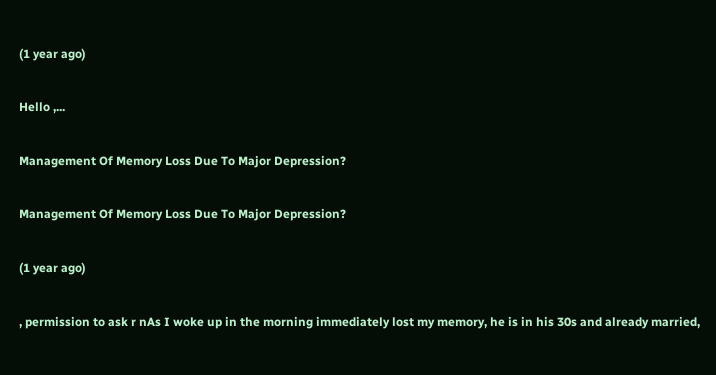(1 year ago)

Hello ,...

Management Of Memory Loss Due To Major Depression?

Management Of Memory Loss Due To Major Depression?

(1 year ago)

, permission to ask r nAs I woke up in the morning immediately lost my memory, he is in his 30s and already married,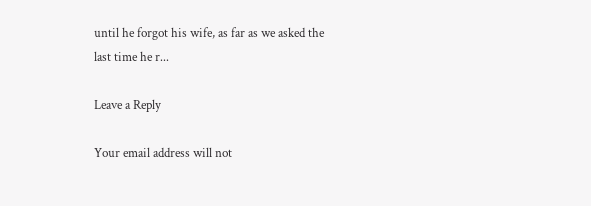until he forgot his wife, as far as we asked the last time he r...

Leave a Reply

Your email address will not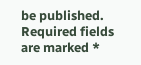be published. Required fields are marked *